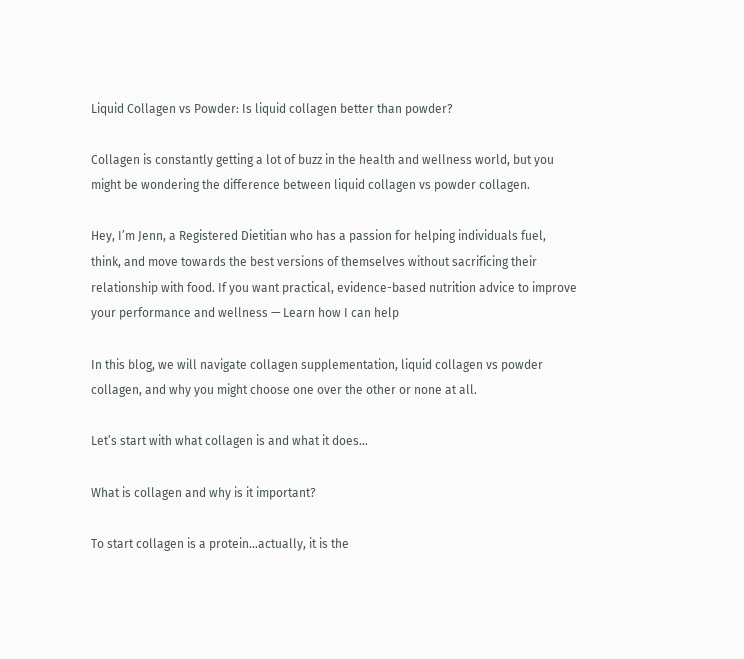Liquid Collagen vs Powder: Is liquid collagen better than powder?

Collagen is constantly getting a lot of buzz in the health and wellness world, but you might be wondering the difference between liquid collagen vs powder collagen.

Hey, I’m Jenn, a Registered Dietitian who has a passion for helping individuals fuel, think, and move towards the best versions of themselves without sacrificing their relationship with food. If you want practical, evidence-based nutrition advice to improve your performance and wellness — Learn how I can help

In this blog, we will navigate collagen supplementation, liquid collagen vs powder collagen, and why you might choose one over the other or none at all.

Let’s start with what collagen is and what it does…

What is collagen and why is it important?

To start collagen is a protein…actually, it is the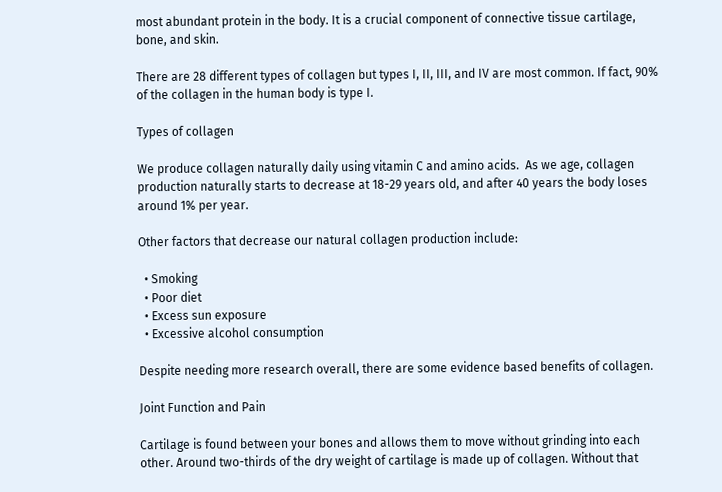most abundant protein in the body. It is a crucial component of connective tissue cartilage, bone, and skin.

There are 28 different types of collagen but types I, II, III, and IV are most common. If fact, 90% of the collagen in the human body is type I.

Types of collagen

We produce collagen naturally daily using vitamin C and amino acids.  As we age, collagen production naturally starts to decrease at 18-29 years old, and after 40 years the body loses around 1% per year.

Other factors that decrease our natural collagen production include:

  • Smoking
  • Poor diet
  • Excess sun exposure
  • Excessive alcohol consumption

Despite needing more research overall, there are some evidence based benefits of collagen.

Joint Function and Pain

Cartilage is found between your bones and allows them to move without grinding into each other. Around two-thirds of the dry weight of cartilage is made up of collagen. Without that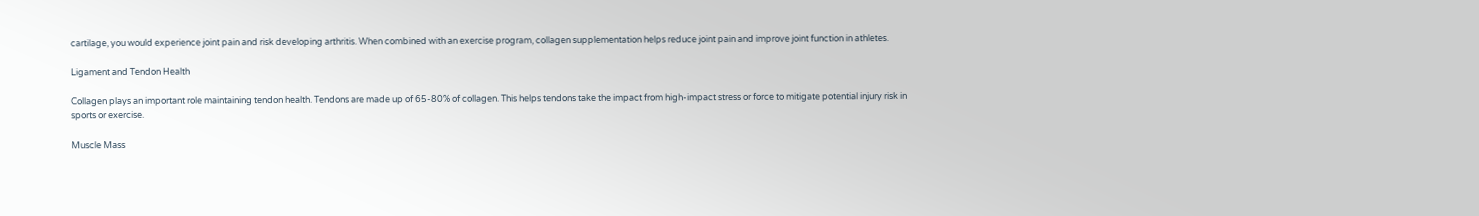cartilage, you would experience joint pain and risk developing arthritis. When combined with an exercise program, collagen supplementation helps reduce joint pain and improve joint function in athletes.

Ligament and Tendon Health

Collagen plays an important role maintaining tendon health. Tendons are made up of 65-80% of collagen. This helps tendons take the impact from high-impact stress or force to mitigate potential injury risk in sports or exercise.

Muscle Mass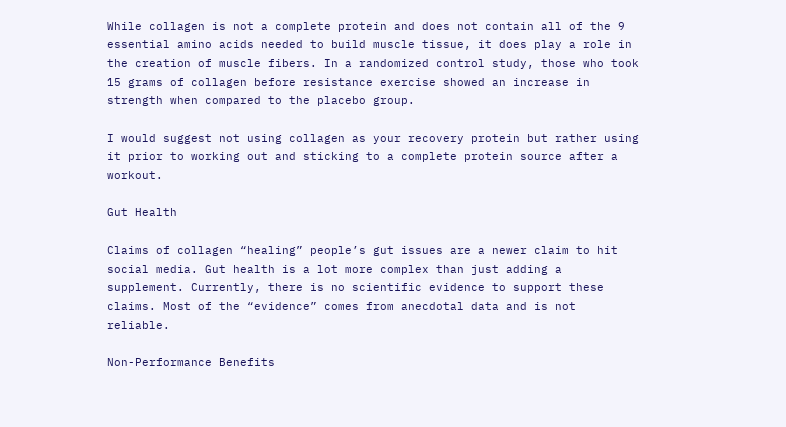While collagen is not a complete protein and does not contain all of the 9 essential amino acids needed to build muscle tissue, it does play a role in the creation of muscle fibers. In a randomized control study, those who took 15 grams of collagen before resistance exercise showed an increase in strength when compared to the placebo group.

I would suggest not using collagen as your recovery protein but rather using it prior to working out and sticking to a complete protein source after a workout.

Gut Health

Claims of collagen “healing” people’s gut issues are a newer claim to hit social media. Gut health is a lot more complex than just adding a supplement. Currently, there is no scientific evidence to support these claims. Most of the “evidence” comes from anecdotal data and is not reliable.

Non-Performance Benefits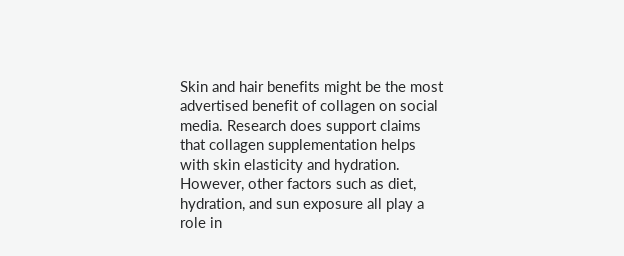Skin and hair benefits might be the most advertised benefit of collagen on social media. Research does support claims that collagen supplementation helps with skin elasticity and hydration. However, other factors such as diet, hydration, and sun exposure all play a role in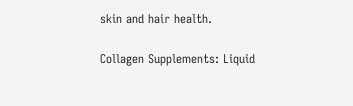skin and hair health.

Collagen Supplements: Liquid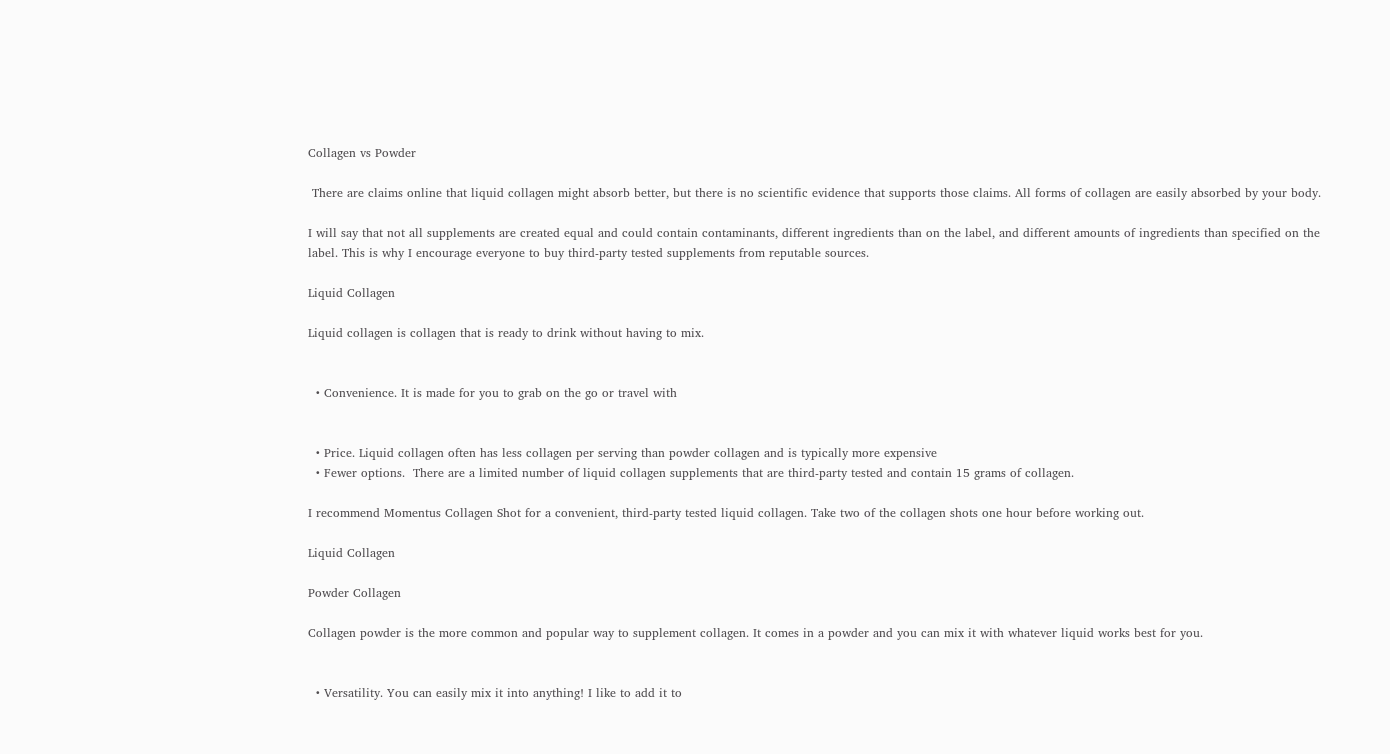Collagen vs Powder

 There are claims online that liquid collagen might absorb better, but there is no scientific evidence that supports those claims. All forms of collagen are easily absorbed by your body.

I will say that not all supplements are created equal and could contain contaminants, different ingredients than on the label, and different amounts of ingredients than specified on the label. This is why I encourage everyone to buy third-party tested supplements from reputable sources.

Liquid Collagen

Liquid collagen is collagen that is ready to drink without having to mix.


  • Convenience. It is made for you to grab on the go or travel with


  • Price. Liquid collagen often has less collagen per serving than powder collagen and is typically more expensive
  • Fewer options.  There are a limited number of liquid collagen supplements that are third-party tested and contain 15 grams of collagen.

I recommend Momentus Collagen Shot for a convenient, third-party tested liquid collagen. Take two of the collagen shots one hour before working out.

Liquid Collagen

Powder Collagen

Collagen powder is the more common and popular way to supplement collagen. It comes in a powder and you can mix it with whatever liquid works best for you.


  • Versatility. You can easily mix it into anything! I like to add it to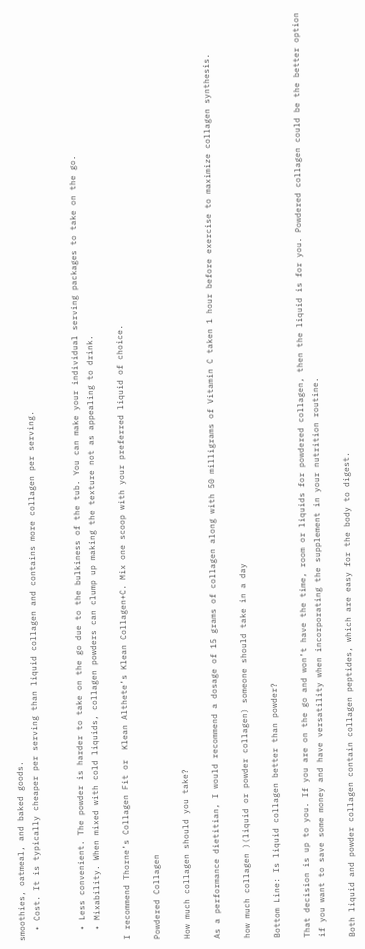smoothies, oatmeal, and baked goods.
  • Cost. It is typically cheaper per serving than liquid collagen and contains more collagen per serving.


  • Less convenient. The powder is harder to take on the go due to the bulkiness of the tub. You can make your individual serving packages to take on the go.
  • Mixability. When mixed with cold liquids, collagen powders can clump up making the texture not as appealing to drink.

I recommend Thorne’s Collagen Fit or  Klean Althete’s Klean Collagen+C. Mix one scoop with your preferred liquid of choice.

Powdered Collagen

How much collagen should you take?

As a performance dietitian, I would recommend a dosage of 15 grams of collagen along with 50 milligrams of Vitamin C taken 1 hour before exercise to maximize collagen synthesis.

how much collagen )(liquid or powder collagen) someone should take in a day

Bottom Line: Is liquid collagen better than powder?

That decision is up to you. If you are on the go and won’t have the time, room or liquids for powdered collagen, then the liquid is for you. Powdered collagen could be the better option if you want to save some money and have versatility when incorporating the supplement in your nutrition routine.

Both liquid and powder collagen contain collagen peptides, which are easy for the body to digest.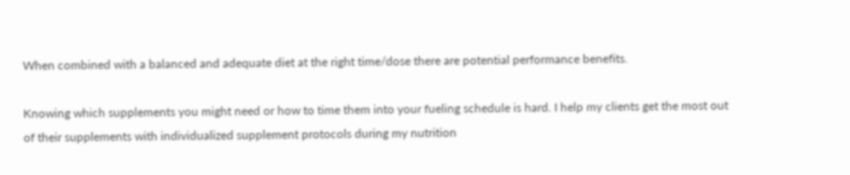When combined with a balanced and adequate diet at the right time/dose there are potential performance benefits.

Knowing which supplements you might need or how to time them into your fueling schedule is hard. I help my clients get the most out of their supplements with individualized supplement protocols during my nutrition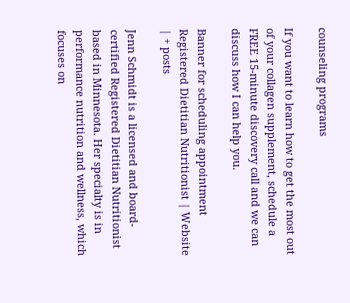counseling programs

If you want to learn how to get the most out of your collagen supplement, schedule a FREE 15-minute discovery call and we can discuss how I can help you.

Banner for scheduling appointment
Registered Dietitian Nutritionist | Website | + posts

Jenn Schmidt is a licensed and board-certified Registered Dietitian Nutritionist based in Minnesota. Her specialty is in performance nutrition and wellness, which focuses on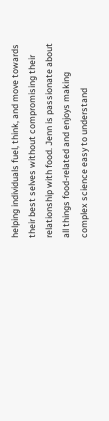helping individuals fuel, think, and move towards their best selves without compromising their relationship with food. Jenn is passionate about all things food-related and enjoys making complex science easy to understand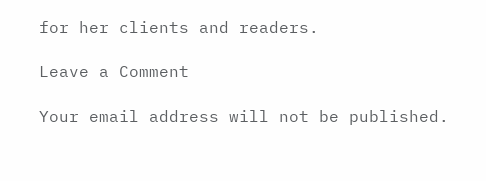for her clients and readers.

Leave a Comment

Your email address will not be published.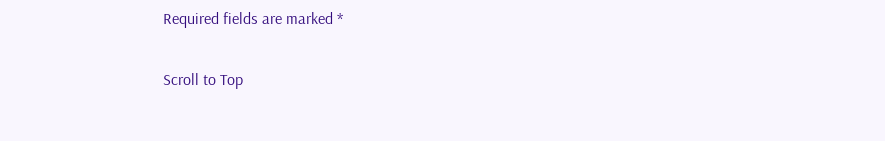Required fields are marked *

Scroll to Top